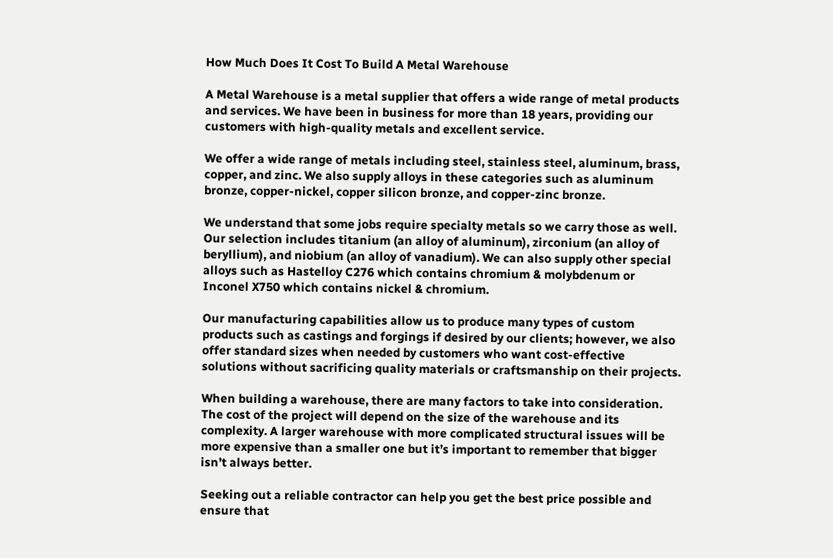How Much Does It Cost To Build A Metal Warehouse

A Metal Warehouse is a metal supplier that offers a wide range of metal products and services. We have been in business for more than 18 years, providing our customers with high-quality metals and excellent service.

We offer a wide range of metals including steel, stainless steel, aluminum, brass, copper, and zinc. We also supply alloys in these categories such as aluminum bronze, copper-nickel, copper silicon bronze, and copper-zinc bronze.

We understand that some jobs require specialty metals so we carry those as well. Our selection includes titanium (an alloy of aluminum), zirconium (an alloy of beryllium), and niobium (an alloy of vanadium). We can also supply other special alloys such as Hastelloy C276 which contains chromium & molybdenum or Inconel X750 which contains nickel & chromium.

Our manufacturing capabilities allow us to produce many types of custom products such as castings and forgings if desired by our clients; however, we also offer standard sizes when needed by customers who want cost-effective solutions without sacrificing quality materials or craftsmanship on their projects.

When building a warehouse, there are many factors to take into consideration. The cost of the project will depend on the size of the warehouse and its complexity. A larger warehouse with more complicated structural issues will be more expensive than a smaller one but it’s important to remember that bigger isn’t always better.

Seeking out a reliable contractor can help you get the best price possible and ensure that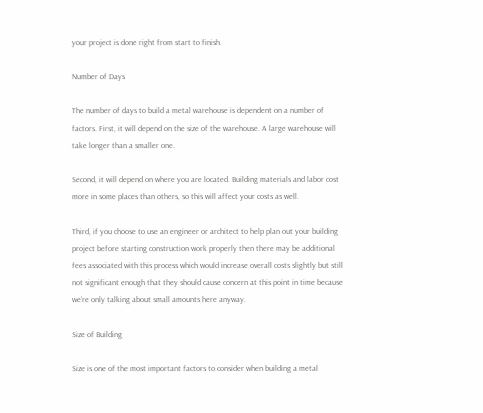your project is done right from start to finish.

Number of Days

The number of days to build a metal warehouse is dependent on a number of factors. First, it will depend on the size of the warehouse. A large warehouse will take longer than a smaller one.

Second, it will depend on where you are located. Building materials and labor cost more in some places than others, so this will affect your costs as well.

Third, if you choose to use an engineer or architect to help plan out your building project before starting construction work properly then there may be additional fees associated with this process which would increase overall costs slightly but still not significant enough that they should cause concern at this point in time because we’re only talking about small amounts here anyway.

Size of Building

Size is one of the most important factors to consider when building a metal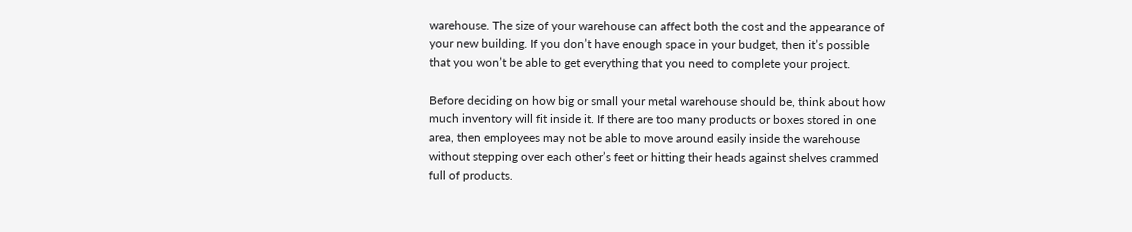warehouse. The size of your warehouse can affect both the cost and the appearance of your new building. If you don’t have enough space in your budget, then it’s possible that you won’t be able to get everything that you need to complete your project.

Before deciding on how big or small your metal warehouse should be, think about how much inventory will fit inside it. If there are too many products or boxes stored in one area, then employees may not be able to move around easily inside the warehouse without stepping over each other’s feet or hitting their heads against shelves crammed full of products.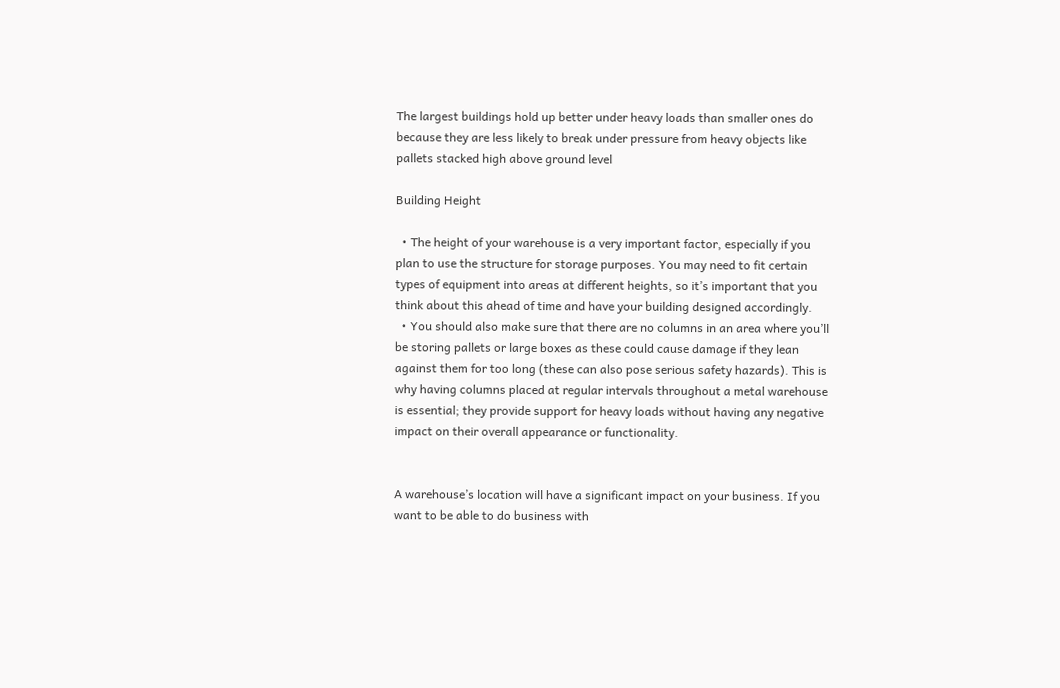The largest buildings hold up better under heavy loads than smaller ones do because they are less likely to break under pressure from heavy objects like pallets stacked high above ground level

Building Height

  • The height of your warehouse is a very important factor, especially if you plan to use the structure for storage purposes. You may need to fit certain types of equipment into areas at different heights, so it’s important that you think about this ahead of time and have your building designed accordingly.
  • You should also make sure that there are no columns in an area where you’ll be storing pallets or large boxes as these could cause damage if they lean against them for too long (these can also pose serious safety hazards). This is why having columns placed at regular intervals throughout a metal warehouse is essential; they provide support for heavy loads without having any negative impact on their overall appearance or functionality.


A warehouse’s location will have a significant impact on your business. If you want to be able to do business with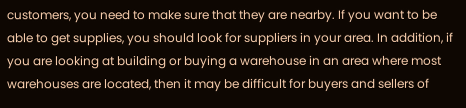customers, you need to make sure that they are nearby. If you want to be able to get supplies, you should look for suppliers in your area. In addition, if you are looking at building or buying a warehouse in an area where most warehouses are located, then it may be difficult for buyers and sellers of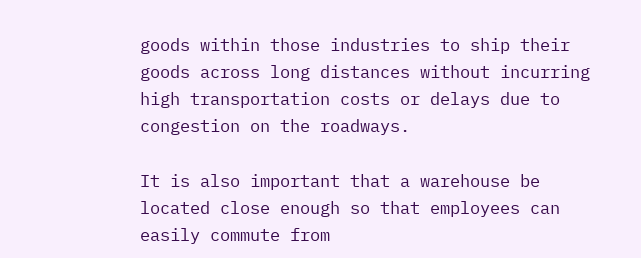goods within those industries to ship their goods across long distances without incurring high transportation costs or delays due to congestion on the roadways.

It is also important that a warehouse be located close enough so that employees can easily commute from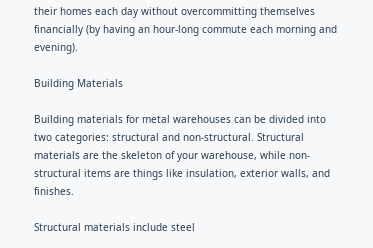their homes each day without overcommitting themselves financially (by having an hour-long commute each morning and evening).

Building Materials

Building materials for metal warehouses can be divided into two categories: structural and non-structural. Structural materials are the skeleton of your warehouse, while non-structural items are things like insulation, exterior walls, and finishes.

Structural materials include steel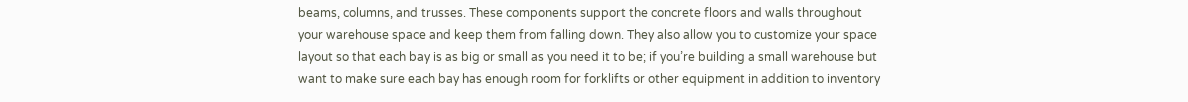beams, columns, and trusses. These components support the concrete floors and walls throughout your warehouse space and keep them from falling down. They also allow you to customize your space layout so that each bay is as big or small as you need it to be; if you’re building a small warehouse but want to make sure each bay has enough room for forklifts or other equipment in addition to inventory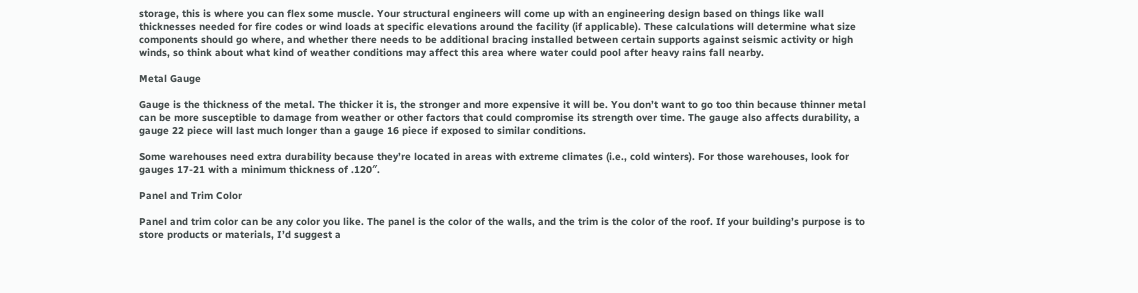storage, this is where you can flex some muscle. Your structural engineers will come up with an engineering design based on things like wall thicknesses needed for fire codes or wind loads at specific elevations around the facility (if applicable). These calculations will determine what size components should go where, and whether there needs to be additional bracing installed between certain supports against seismic activity or high winds, so think about what kind of weather conditions may affect this area where water could pool after heavy rains fall nearby.

Metal Gauge

Gauge is the thickness of the metal. The thicker it is, the stronger and more expensive it will be. You don’t want to go too thin because thinner metal can be more susceptible to damage from weather or other factors that could compromise its strength over time. The gauge also affects durability, a gauge 22 piece will last much longer than a gauge 16 piece if exposed to similar conditions.

Some warehouses need extra durability because they’re located in areas with extreme climates (i.e., cold winters). For those warehouses, look for gauges 17-21 with a minimum thickness of .120″.

Panel and Trim Color

Panel and trim color can be any color you like. The panel is the color of the walls, and the trim is the color of the roof. If your building’s purpose is to store products or materials, I’d suggest a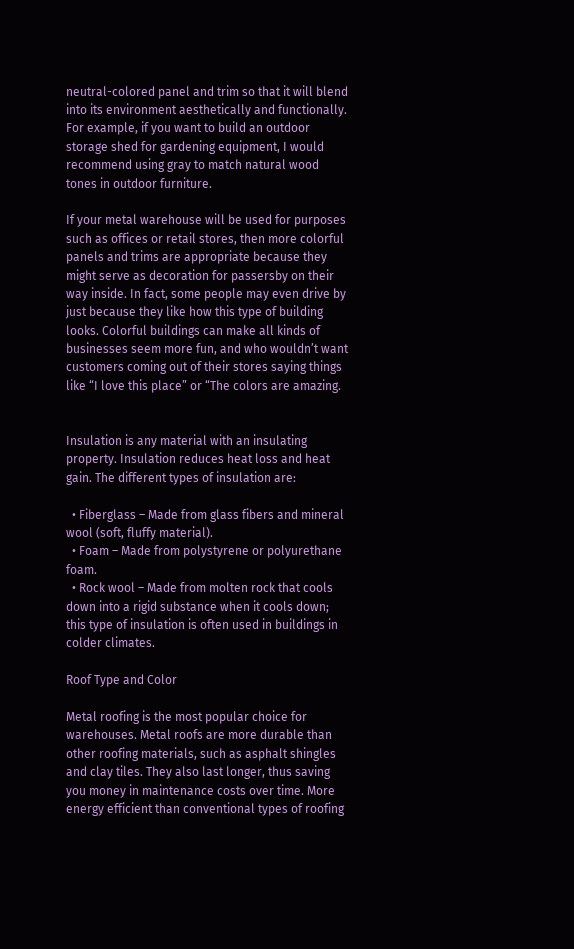neutral-colored panel and trim so that it will blend into its environment aesthetically and functionally. For example, if you want to build an outdoor storage shed for gardening equipment, I would recommend using gray to match natural wood tones in outdoor furniture.

If your metal warehouse will be used for purposes such as offices or retail stores, then more colorful panels and trims are appropriate because they might serve as decoration for passersby on their way inside. In fact, some people may even drive by just because they like how this type of building looks. Colorful buildings can make all kinds of businesses seem more fun, and who wouldn’t want customers coming out of their stores saying things like “I love this place” or “The colors are amazing.


Insulation is any material with an insulating property. Insulation reduces heat loss and heat gain. The different types of insulation are:

  • Fiberglass – Made from glass fibers and mineral wool (soft, fluffy material).
  • Foam – Made from polystyrene or polyurethane foam.
  • Rock wool – Made from molten rock that cools down into a rigid substance when it cools down; this type of insulation is often used in buildings in colder climates.

Roof Type and Color

Metal roofing is the most popular choice for warehouses. Metal roofs are more durable than other roofing materials, such as asphalt shingles and clay tiles. They also last longer, thus saving you money in maintenance costs over time. More energy efficient than conventional types of roofing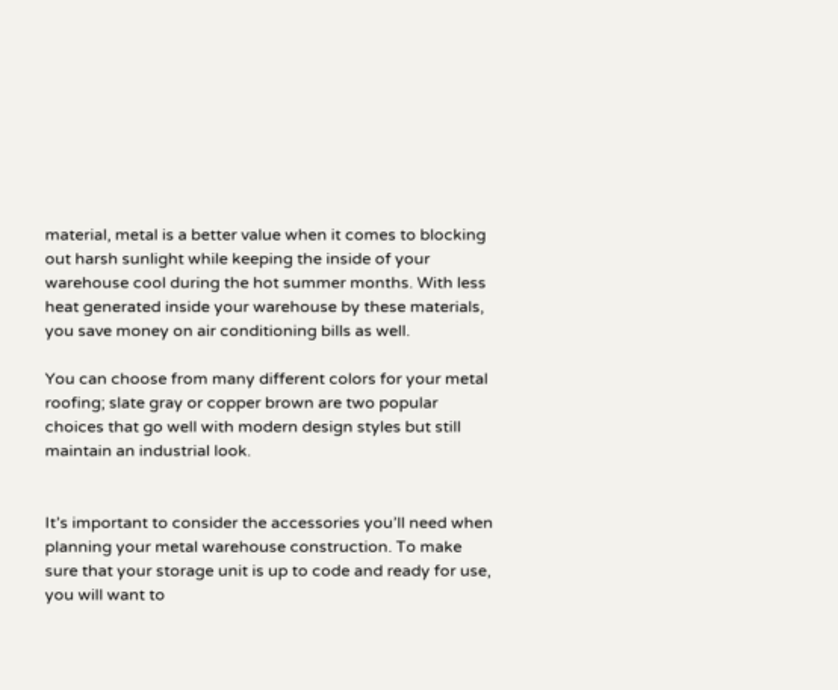material, metal is a better value when it comes to blocking out harsh sunlight while keeping the inside of your warehouse cool during the hot summer months. With less heat generated inside your warehouse by these materials, you save money on air conditioning bills as well.

You can choose from many different colors for your metal roofing; slate gray or copper brown are two popular choices that go well with modern design styles but still maintain an industrial look.


It’s important to consider the accessories you’ll need when planning your metal warehouse construction. To make sure that your storage unit is up to code and ready for use, you will want to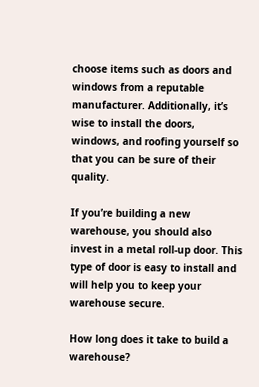choose items such as doors and windows from a reputable manufacturer. Additionally, it’s wise to install the doors, windows, and roofing yourself so that you can be sure of their quality.

If you’re building a new warehouse, you should also invest in a metal roll-up door. This type of door is easy to install and will help you to keep your warehouse secure.

How long does it take to build a warehouse?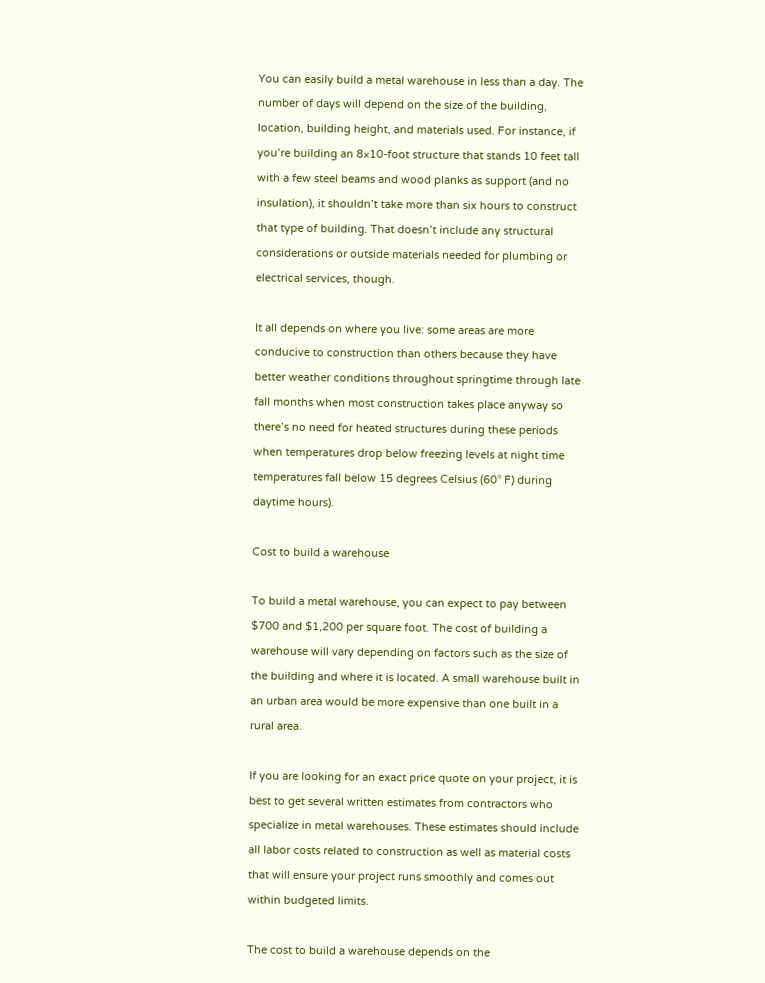You can easily build a metal warehouse in less than a day. The number of days will depend on the size of the building, location, building height, and materials used. For instance, if you’re building an 8×10-foot structure that stands 10 feet tall with a few steel beams and wood planks as support (and no insulation), it shouldn’t take more than six hours to construct that type of building. That doesn’t include any structural considerations or outside materials needed for plumbing or electrical services, though.

It all depends on where you live: some areas are more conducive to construction than others because they have better weather conditions throughout springtime through late fall months when most construction takes place anyway so there’s no need for heated structures during these periods when temperatures drop below freezing levels at night time temperatures fall below 15 degrees Celsius (60° F) during daytime hours).

Cost to build a warehouse

To build a metal warehouse, you can expect to pay between $700 and $1,200 per square foot. The cost of building a warehouse will vary depending on factors such as the size of the building and where it is located. A small warehouse built in an urban area would be more expensive than one built in a rural area.

If you are looking for an exact price quote on your project, it is best to get several written estimates from contractors who specialize in metal warehouses. These estimates should include all labor costs related to construction as well as material costs that will ensure your project runs smoothly and comes out within budgeted limits.

The cost to build a warehouse depends on the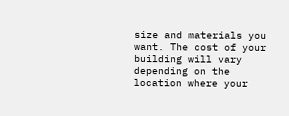size and materials you want. The cost of your building will vary depending on the location where your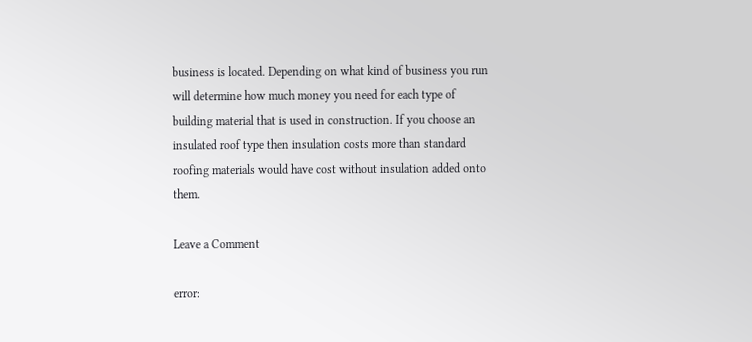business is located. Depending on what kind of business you run will determine how much money you need for each type of building material that is used in construction. If you choose an insulated roof type then insulation costs more than standard roofing materials would have cost without insulation added onto them.

Leave a Comment

error: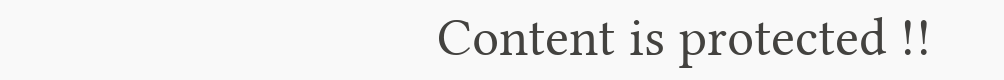Content is protected !!